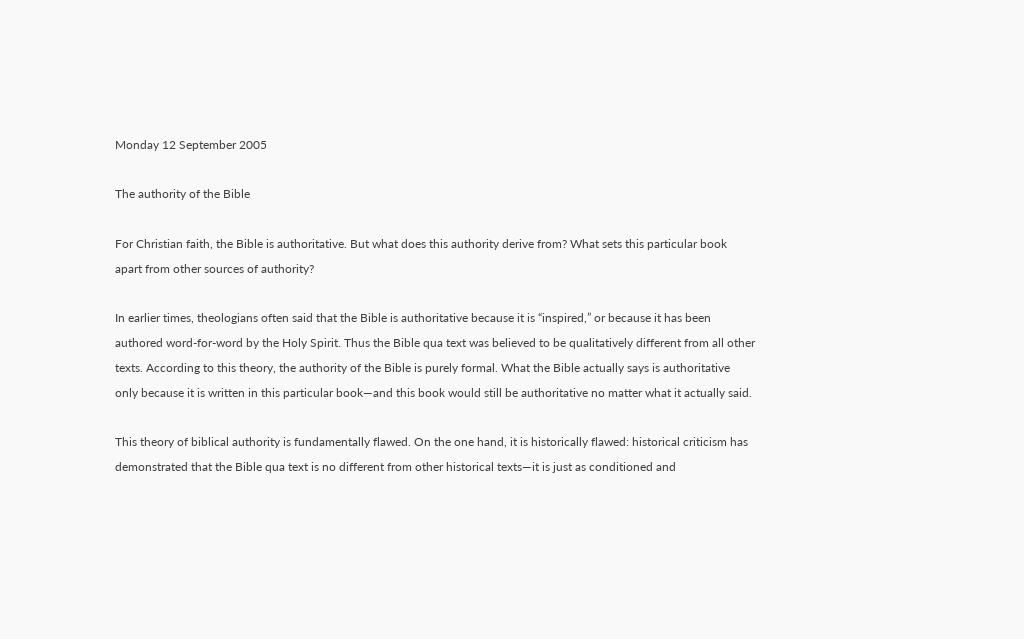Monday 12 September 2005

The authority of the Bible

For Christian faith, the Bible is authoritative. But what does this authority derive from? What sets this particular book apart from other sources of authority?

In earlier times, theologians often said that the Bible is authoritative because it is “inspired,” or because it has been authored word-for-word by the Holy Spirit. Thus the Bible qua text was believed to be qualitatively different from all other texts. According to this theory, the authority of the Bible is purely formal. What the Bible actually says is authoritative only because it is written in this particular book—and this book would still be authoritative no matter what it actually said.

This theory of biblical authority is fundamentally flawed. On the one hand, it is historically flawed: historical criticism has demonstrated that the Bible qua text is no different from other historical texts—it is just as conditioned and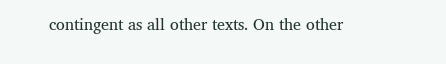contingent as all other texts. On the other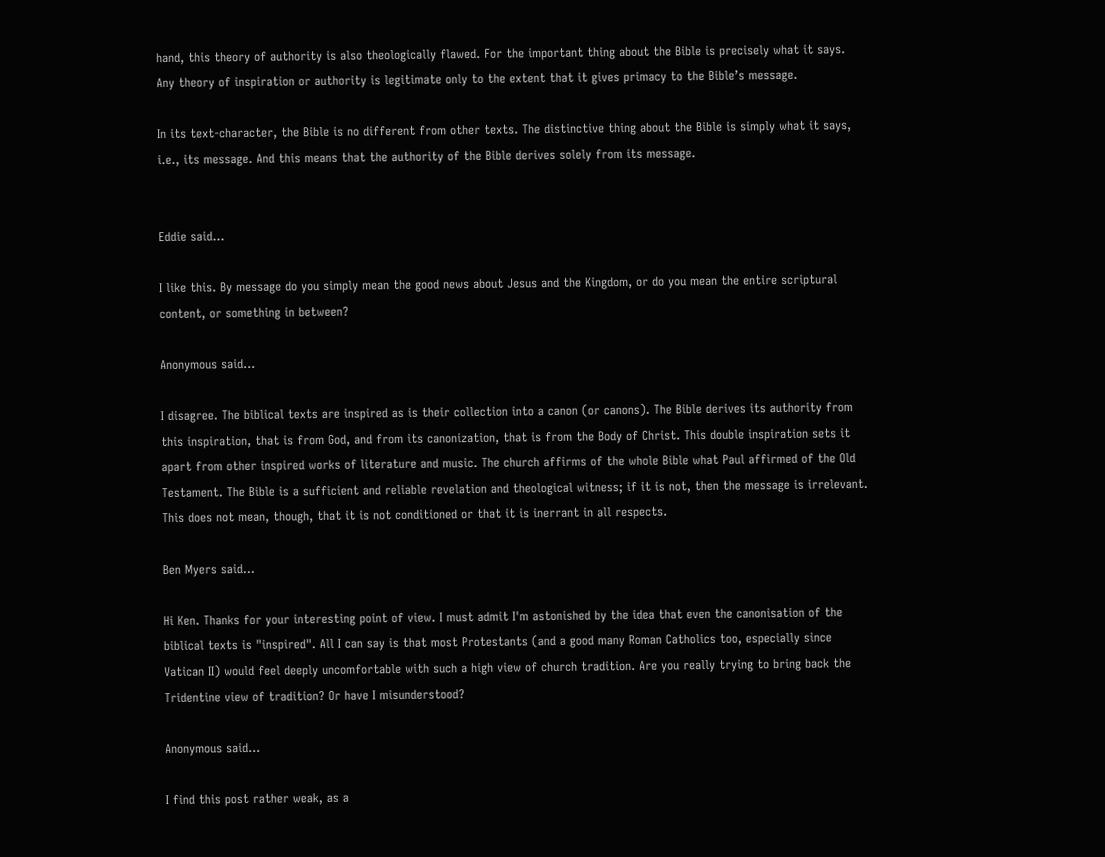hand, this theory of authority is also theologically flawed. For the important thing about the Bible is precisely what it says. Any theory of inspiration or authority is legitimate only to the extent that it gives primacy to the Bible’s message.

In its text-character, the Bible is no different from other texts. The distinctive thing about the Bible is simply what it says, i.e., its message. And this means that the authority of the Bible derives solely from its message.


Eddie said...

I like this. By message do you simply mean the good news about Jesus and the Kingdom, or do you mean the entire scriptural content, or something in between?

Anonymous said...

I disagree. The biblical texts are inspired as is their collection into a canon (or canons). The Bible derives its authority from this inspiration, that is from God, and from its canonization, that is from the Body of Christ. This double inspiration sets it apart from other inspired works of literature and music. The church affirms of the whole Bible what Paul affirmed of the Old Testament. The Bible is a sufficient and reliable revelation and theological witness; if it is not, then the message is irrelevant. This does not mean, though, that it is not conditioned or that it is inerrant in all respects.

Ben Myers said...

Hi Ken. Thanks for your interesting point of view. I must admit I'm astonished by the idea that even the canonisation of the biblical texts is "inspired". All I can say is that most Protestants (and a good many Roman Catholics too, especially since Vatican II) would feel deeply uncomfortable with such a high view of church tradition. Are you really trying to bring back the Tridentine view of tradition? Or have I misunderstood?

Anonymous said...

I find this post rather weak, as a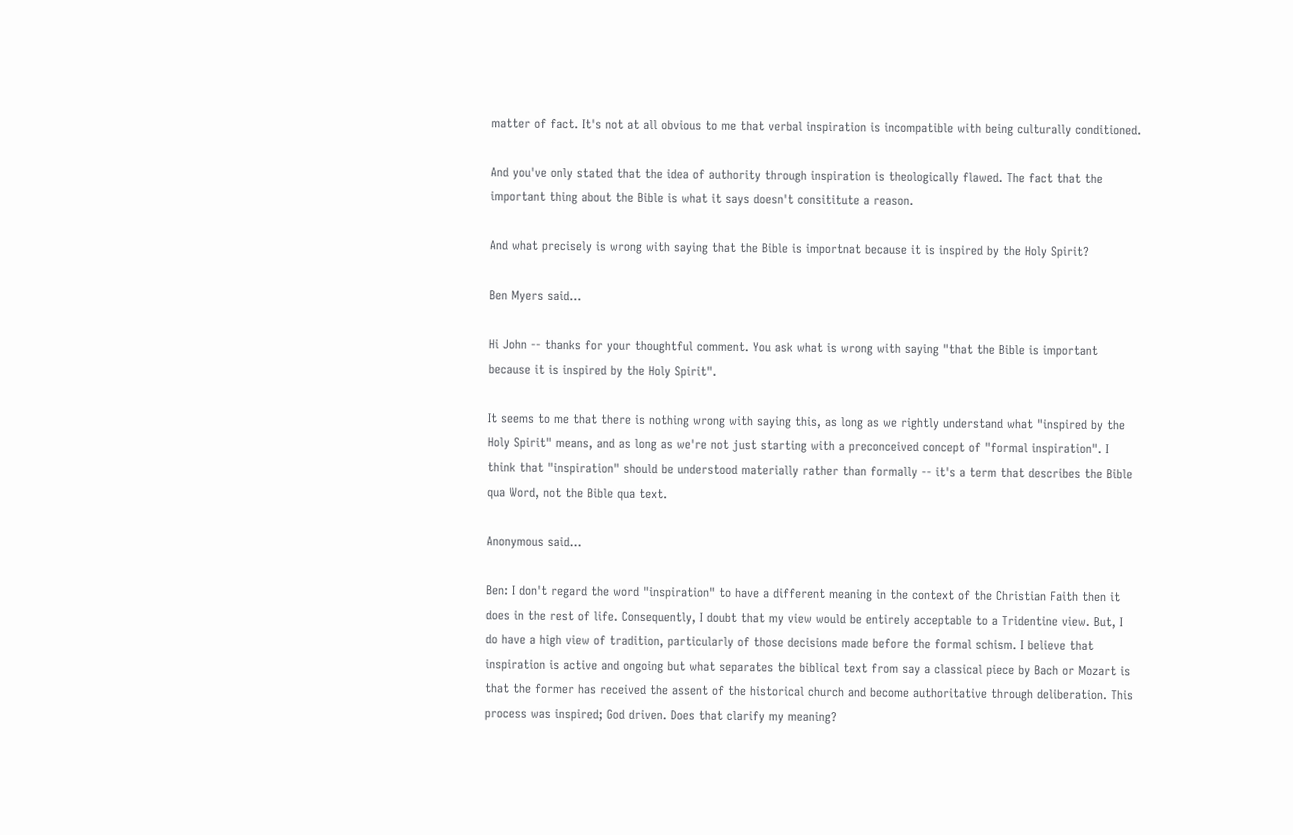matter of fact. It's not at all obvious to me that verbal inspiration is incompatible with being culturally conditioned.

And you've only stated that the idea of authority through inspiration is theologically flawed. The fact that the important thing about the Bible is what it says doesn't consititute a reason.

And what precisely is wrong with saying that the Bible is importnat because it is inspired by the Holy Spirit?

Ben Myers said...

Hi John -- thanks for your thoughtful comment. You ask what is wrong with saying "that the Bible is important because it is inspired by the Holy Spirit".

It seems to me that there is nothing wrong with saying this, as long as we rightly understand what "inspired by the Holy Spirit" means, and as long as we're not just starting with a preconceived concept of "formal inspiration". I think that "inspiration" should be understood materially rather than formally -- it's a term that describes the Bible qua Word, not the Bible qua text.

Anonymous said...

Ben: I don't regard the word "inspiration" to have a different meaning in the context of the Christian Faith then it does in the rest of life. Consequently, I doubt that my view would be entirely acceptable to a Tridentine view. But, I do have a high view of tradition, particularly of those decisions made before the formal schism. I believe that inspiration is active and ongoing but what separates the biblical text from say a classical piece by Bach or Mozart is that the former has received the assent of the historical church and become authoritative through deliberation. This process was inspired; God driven. Does that clarify my meaning?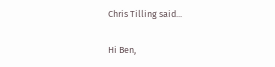Chris Tilling said...

Hi Ben,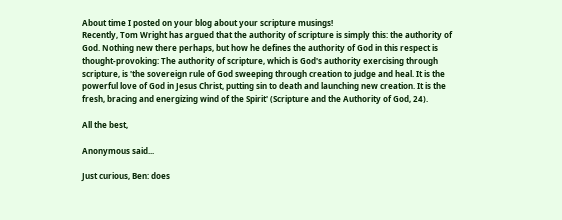About time I posted on your blog about your scripture musings!
Recently, Tom Wright has argued that the authority of scripture is simply this: the authority of God. Nothing new there perhaps, but how he defines the authority of God in this respect is thought-provoking: The authority of scripture, which is God's authority exercising through scripture, is 'the sovereign rule of God sweeping through creation to judge and heal. It is the powerful love of God in Jesus Christ, putting sin to death and launching new creation. It is the fresh, bracing and energizing wind of the Spirit' (Scripture and the Authority of God, 24).

All the best,

Anonymous said...

Just curious, Ben: does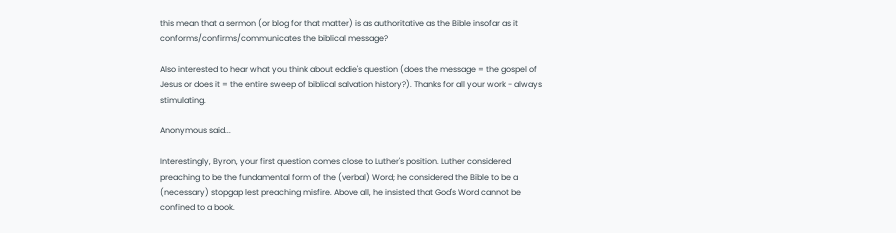this mean that a sermon (or blog for that matter) is as authoritative as the Bible insofar as it conforms/confirms/communicates the biblical message?

Also interested to hear what you think about eddie's question (does the message = the gospel of Jesus or does it = the entire sweep of biblical salvation history?). Thanks for all your work - always stimulating.

Anonymous said...

Interestingly, Byron, your first question comes close to Luther's position. Luther considered preaching to be the fundamental form of the (verbal) Word; he considered the Bible to be a (necessary) stopgap lest preaching misfire. Above all, he insisted that God's Word cannot be confined to a book.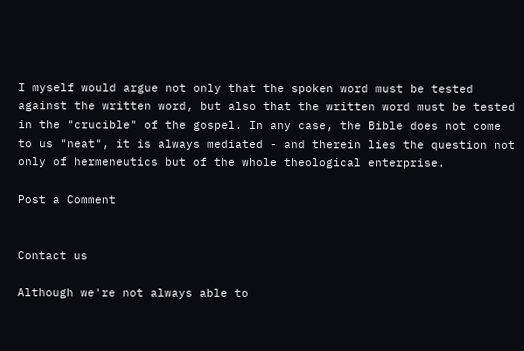I myself would argue not only that the spoken word must be tested against the written word, but also that the written word must be tested in the "crucible" of the gospel. In any case, the Bible does not come to us "neat", it is always mediated - and therein lies the question not only of hermeneutics but of the whole theological enterprise.

Post a Comment


Contact us

Although we're not always able to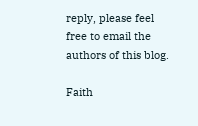reply, please feel free to email the authors of this blog.

Faith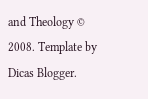and Theology © 2008. Template by Dicas Blogger.